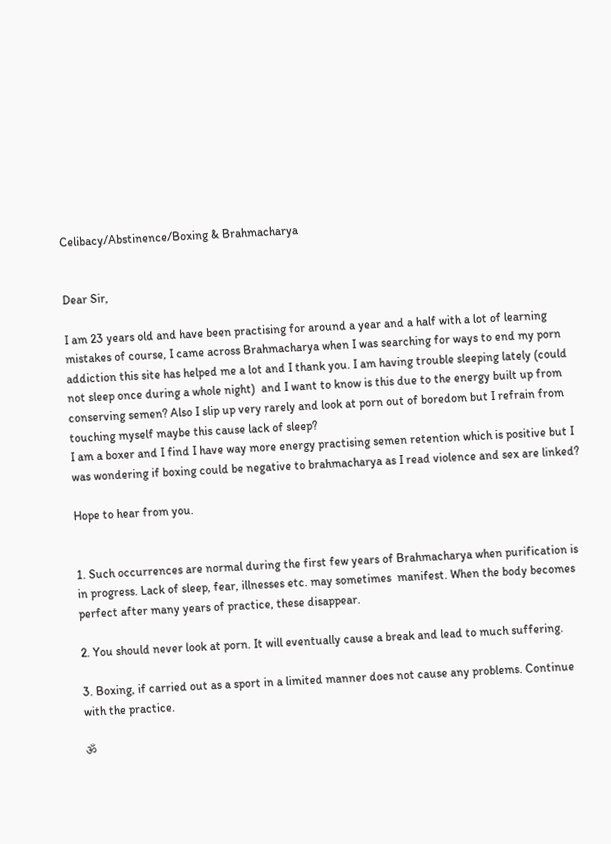Celibacy/Abstinence/Boxing & Brahmacharya


Dear Sir,

I am 23 years old and have been practising for around a year and a half with a lot of learning mistakes of course, I came across Brahmacharya when I was searching for ways to end my porn addiction this site has helped me a lot and I thank you. I am having trouble sleeping lately (could not sleep once during a whole night)  and I want to know is this due to the energy built up from conserving semen? Also I slip up very rarely and look at porn out of boredom but I refrain from touching myself maybe this cause lack of sleep?
I am a boxer and I find I have way more energy practising semen retention which is positive but I was wondering if boxing could be negative to brahmacharya as I read violence and sex are linked?

Hope to hear from you.


1. Such occurrences are normal during the first few years of Brahmacharya when purification is in progress. Lack of sleep, fear, illnesses etc. may sometimes  manifest. When the body becomes perfect after many years of practice, these disappear.

2. You should never look at porn. It will eventually cause a break and lead to much suffering.

3. Boxing, if carried out as a sport in a limited manner does not cause any problems. Continue with the practice.

ॐ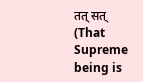तत् सत्
(That Supreme being is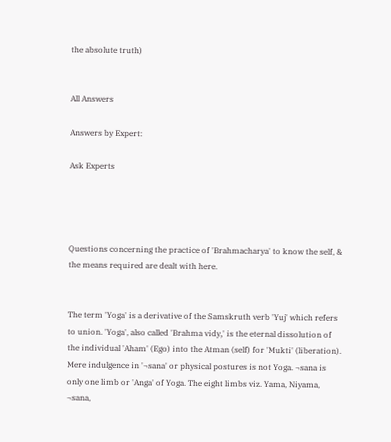the absolute truth)


All Answers

Answers by Expert:

Ask Experts




Questions concerning the practice of 'Brahmacharya' to know the self, & the means required are dealt with here.


The term 'Yoga' is a derivative of the Samskruth verb 'Yuj' which refers to union. 'Yoga', also called 'Brahma vidy‚' is the eternal dissolution of the individual 'Aham' (Ego) into the Atman (self) for 'Mukti' (liberation). Mere indulgence in '¬sana' or physical postures is not Yoga. ¬sana is only one limb or 'Anga' of Yoga. The eight limbs viz. Yama, Niyama, ¬sana,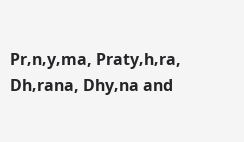Pr‚n‚y‚ma, Praty‚h‚ra, Dh‚rana, Dhy‚na and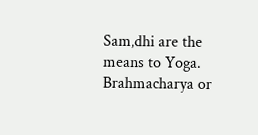Sam‚dhi are the means to Yoga. Brahmacharya or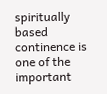spiritually based continence is one of the important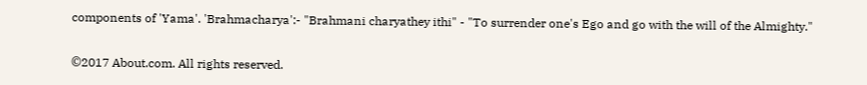components of 'Yama'. 'Brahmacharya':- "Brahmani charyathey ithi" - "To surrender one's Ego and go with the will of the Almighty."


©2017 About.com. All rights reserved.